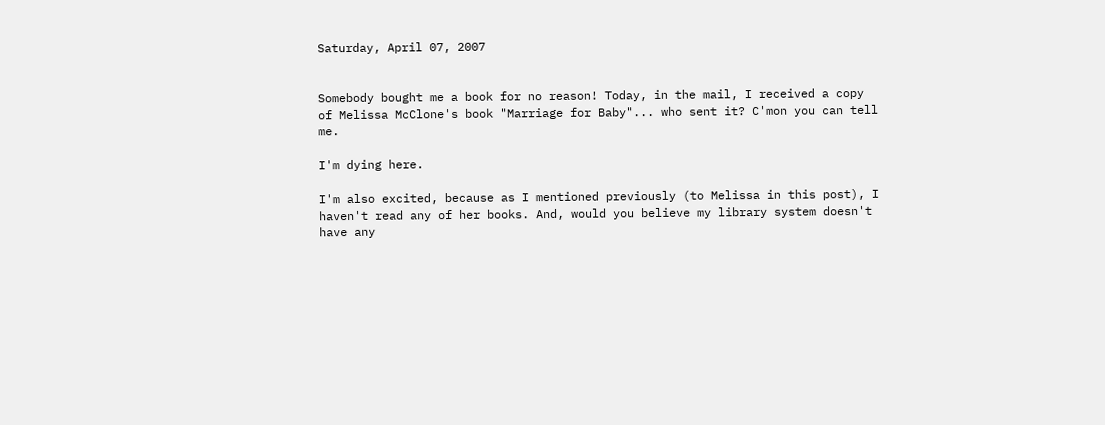Saturday, April 07, 2007


Somebody bought me a book for no reason! Today, in the mail, I received a copy of Melissa McClone's book "Marriage for Baby"... who sent it? C'mon you can tell me.

I'm dying here.

I'm also excited, because as I mentioned previously (to Melissa in this post), I haven't read any of her books. And, would you believe my library system doesn't have any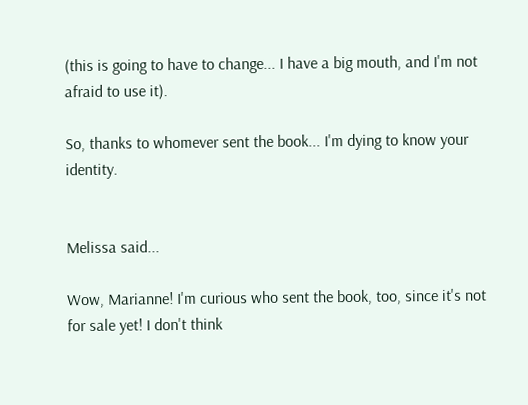(this is going to have to change... I have a big mouth, and I'm not afraid to use it).

So, thanks to whomever sent the book... I'm dying to know your identity.


Melissa said...

Wow, Marianne! I'm curious who sent the book, too, since it's not for sale yet! I don't think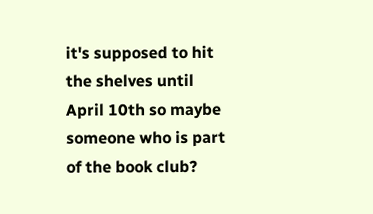it's supposed to hit the shelves until April 10th so maybe someone who is part of the book club?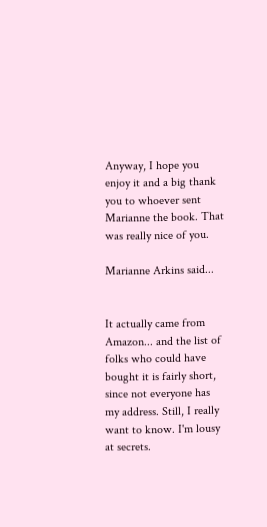Anyway, I hope you enjoy it and a big thank you to whoever sent Marianne the book. That was really nice of you.

Marianne Arkins said...


It actually came from Amazon... and the list of folks who could have bought it is fairly short, since not everyone has my address. Still, I really want to know. I'm lousy at secrets.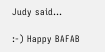Judy said...

:-) Happy BAFAB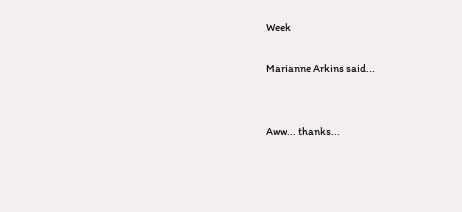Week

Marianne Arkins said...


Aww... thanks...